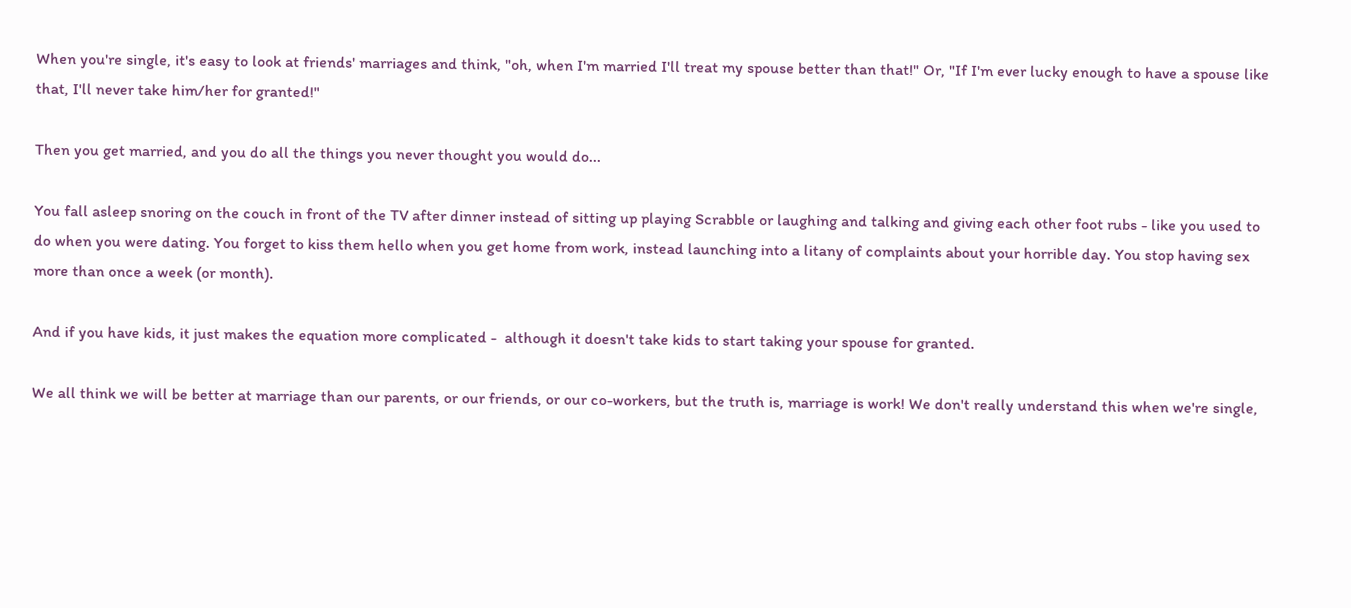When you're single, it's easy to look at friends' marriages and think, "oh, when I'm married I'll treat my spouse better than that!" Or, "If I'm ever lucky enough to have a spouse like that, I'll never take him/her for granted!"

Then you get married, and you do all the things you never thought you would do...

You fall asleep snoring on the couch in front of the TV after dinner instead of sitting up playing Scrabble or laughing and talking and giving each other foot rubs - like you used to do when you were dating. You forget to kiss them hello when you get home from work, instead launching into a litany of complaints about your horrible day. You stop having sex more than once a week (or month).

And if you have kids, it just makes the equation more complicated -  although it doesn't take kids to start taking your spouse for granted.

We all think we will be better at marriage than our parents, or our friends, or our co-workers, but the truth is, marriage is work! We don't really understand this when we're single,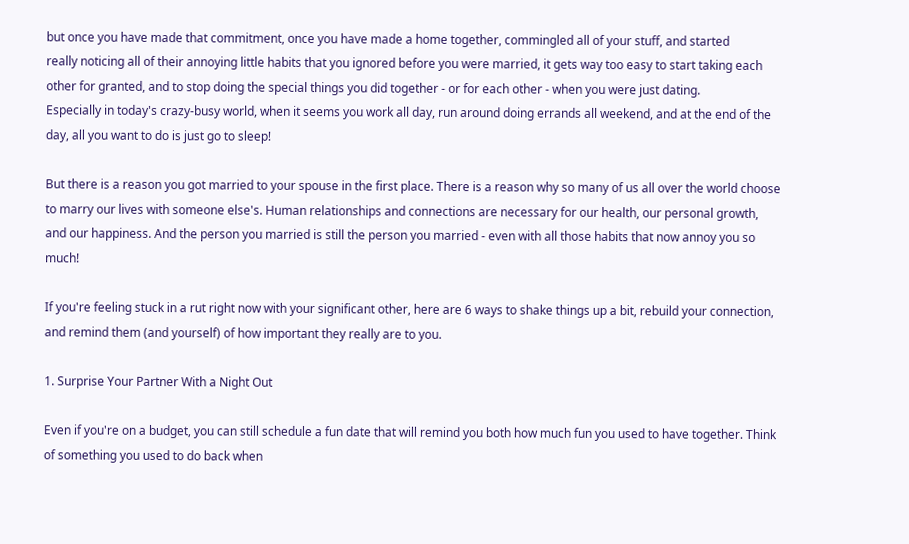but once you have made that commitment, once you have made a home together, commingled all of your stuff, and started
really noticing all of their annoying little habits that you ignored before you were married, it gets way too easy to start taking each other for granted, and to stop doing the special things you did together - or for each other - when you were just dating.
Especially in today's crazy-busy world, when it seems you work all day, run around doing errands all weekend, and at the end of the day, all you want to do is just go to sleep!

But there is a reason you got married to your spouse in the first place. There is a reason why so many of us all over the world choose to marry our lives with someone else's. Human relationships and connections are necessary for our health, our personal growth, and our happiness. And the person you married is still the person you married - even with all those habits that now annoy you so much!

If you're feeling stuck in a rut right now with your significant other, here are 6 ways to shake things up a bit, rebuild your connection, and remind them (and yourself) of how important they really are to you.

1. Surprise Your Partner With a Night Out

Even if you're on a budget, you can still schedule a fun date that will remind you both how much fun you used to have together. Think of something you used to do back when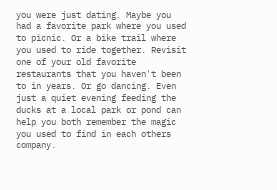you were just dating. Maybe you had a favorite park where you used to picnic. Or a bike trail where you used to ride together. Revisit one of your old favorite restaurants that you haven't been to in years. Or go dancing. Even just a quiet evening feeding the ducks at a local park or pond can help you both remember the magic you used to find in each others company.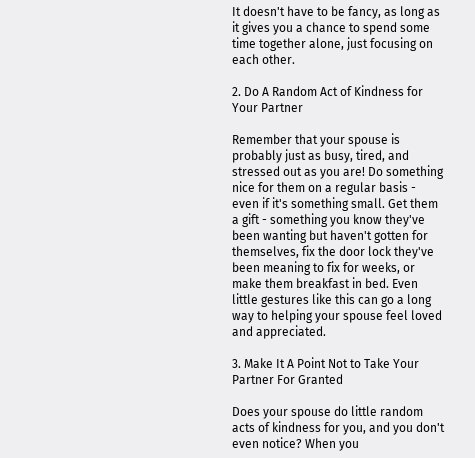It doesn't have to be fancy, as long as it gives you a chance to spend some time together alone, just focusing on each other.

2. Do A Random Act of Kindness for Your Partner

Remember that your spouse is probably just as busy, tired, and stressed out as you are! Do something nice for them on a regular basis - even if it's something small. Get them a gift - something you know they've been wanting but haven't gotten for themselves, fix the door lock they've been meaning to fix for weeks, or make them breakfast in bed. Even little gestures like this can go a long way to helping your spouse feel loved and appreciated.

3. Make It A Point Not to Take Your Partner For Granted

Does your spouse do little random acts of kindness for you, and you don't even notice? When you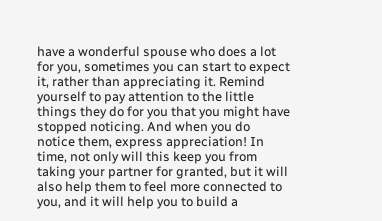have a wonderful spouse who does a lot for you, sometimes you can start to expect it, rather than appreciating it. Remind yourself to pay attention to the little things they do for you that you might have stopped noticing. And when you do notice them, express appreciation! In time, not only will this keep you from taking your partner for granted, but it will also help them to feel more connected to you, and it will help you to build a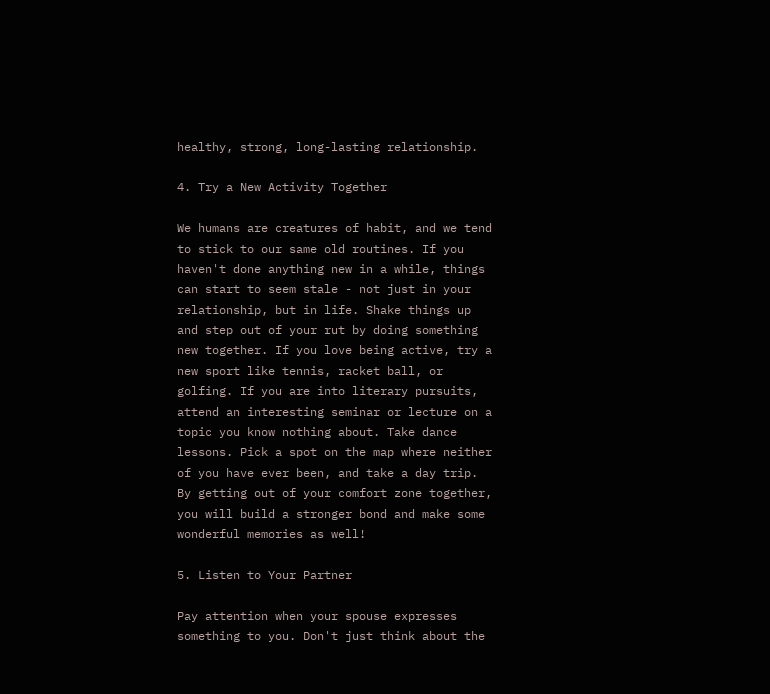healthy, strong, long-lasting relationship.

4. Try a New Activity Together

We humans are creatures of habit, and we tend to stick to our same old routines. If you haven't done anything new in a while, things can start to seem stale - not just in your relationship, but in life. Shake things up and step out of your rut by doing something new together. If you love being active, try a new sport like tennis, racket ball, or golfing. If you are into literary pursuits, attend an interesting seminar or lecture on a topic you know nothing about. Take dance lessons. Pick a spot on the map where neither of you have ever been, and take a day trip. By getting out of your comfort zone together, you will build a stronger bond and make some wonderful memories as well!

5. Listen to Your Partner

Pay attention when your spouse expresses something to you. Don't just think about the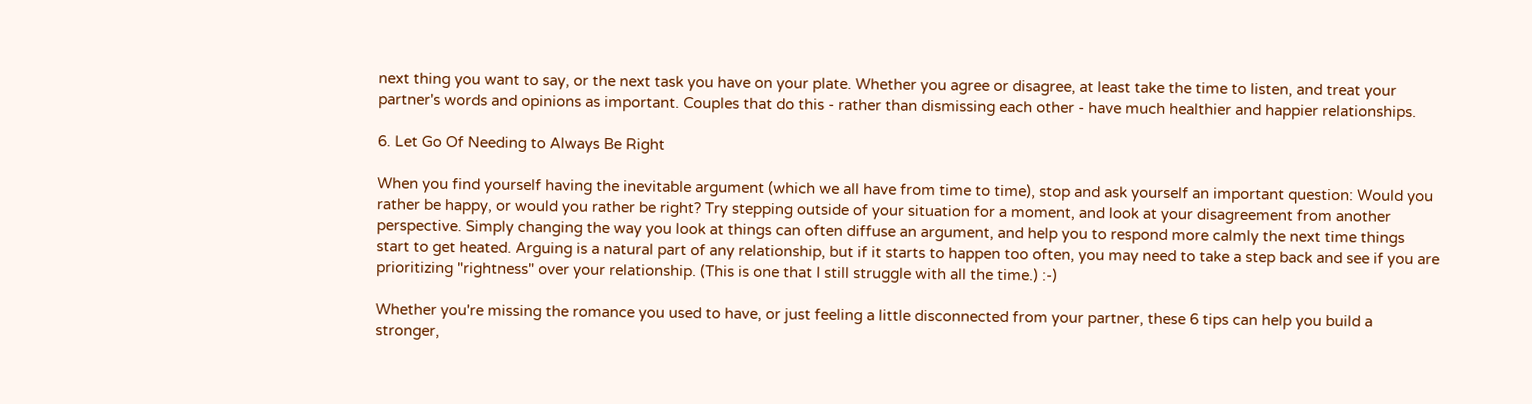next thing you want to say, or the next task you have on your plate. Whether you agree or disagree, at least take the time to listen, and treat your partner's words and opinions as important. Couples that do this - rather than dismissing each other - have much healthier and happier relationships.

6. Let Go Of Needing to Always Be Right

When you find yourself having the inevitable argument (which we all have from time to time), stop and ask yourself an important question: Would you rather be happy, or would you rather be right? Try stepping outside of your situation for a moment, and look at your disagreement from another perspective. Simply changing the way you look at things can often diffuse an argument, and help you to respond more calmly the next time things start to get heated. Arguing is a natural part of any relationship, but if it starts to happen too often, you may need to take a step back and see if you are prioritizing "rightness" over your relationship. (This is one that I still struggle with all the time.) :-)

Whether you're missing the romance you used to have, or just feeling a little disconnected from your partner, these 6 tips can help you build a stronger,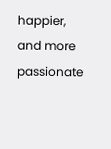happier, and more passionate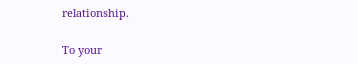relationship.

To your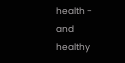health - and healthy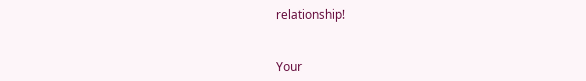relationship!


Your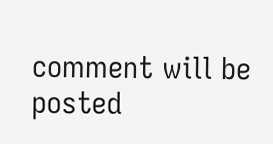comment will be posted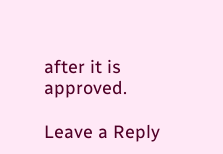after it is approved.

Leave a Reply